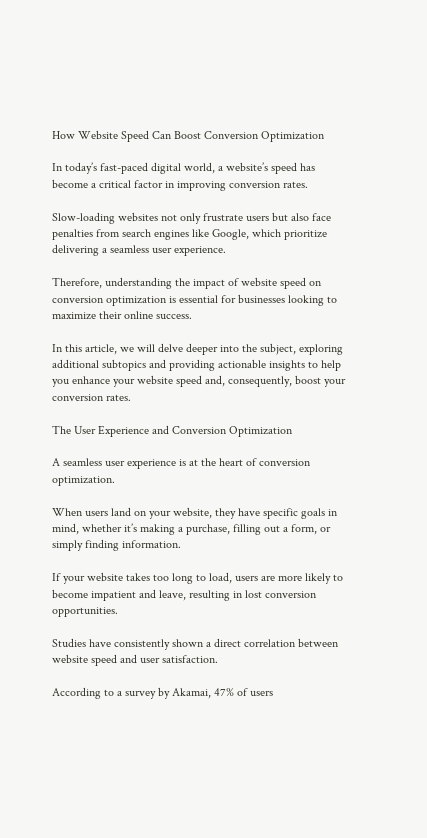How Website Speed Can Boost Conversion Optimization

In today’s fast-paced digital world, a website’s speed has become a critical factor in improving conversion rates.

Slow-loading websites not only frustrate users but also face penalties from search engines like Google, which prioritize delivering a seamless user experience.

Therefore, understanding the impact of website speed on conversion optimization is essential for businesses looking to maximize their online success.

In this article, we will delve deeper into the subject, exploring additional subtopics and providing actionable insights to help you enhance your website speed and, consequently, boost your conversion rates.

The User Experience and Conversion Optimization

A seamless user experience is at the heart of conversion optimization.

When users land on your website, they have specific goals in mind, whether it’s making a purchase, filling out a form, or simply finding information.

If your website takes too long to load, users are more likely to become impatient and leave, resulting in lost conversion opportunities.

Studies have consistently shown a direct correlation between website speed and user satisfaction.

According to a survey by Akamai, 47% of users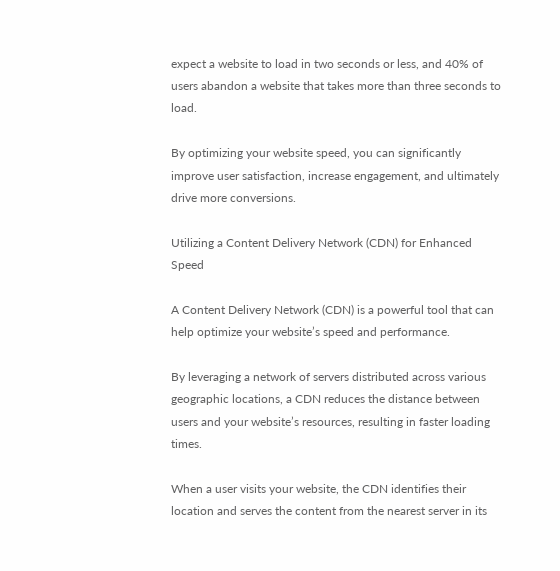expect a website to load in two seconds or less, and 40% of users abandon a website that takes more than three seconds to load.

By optimizing your website speed, you can significantly improve user satisfaction, increase engagement, and ultimately drive more conversions.

Utilizing a Content Delivery Network (CDN) for Enhanced Speed

A Content Delivery Network (CDN) is a powerful tool that can help optimize your website’s speed and performance.

By leveraging a network of servers distributed across various geographic locations, a CDN reduces the distance between users and your website’s resources, resulting in faster loading times.

When a user visits your website, the CDN identifies their location and serves the content from the nearest server in its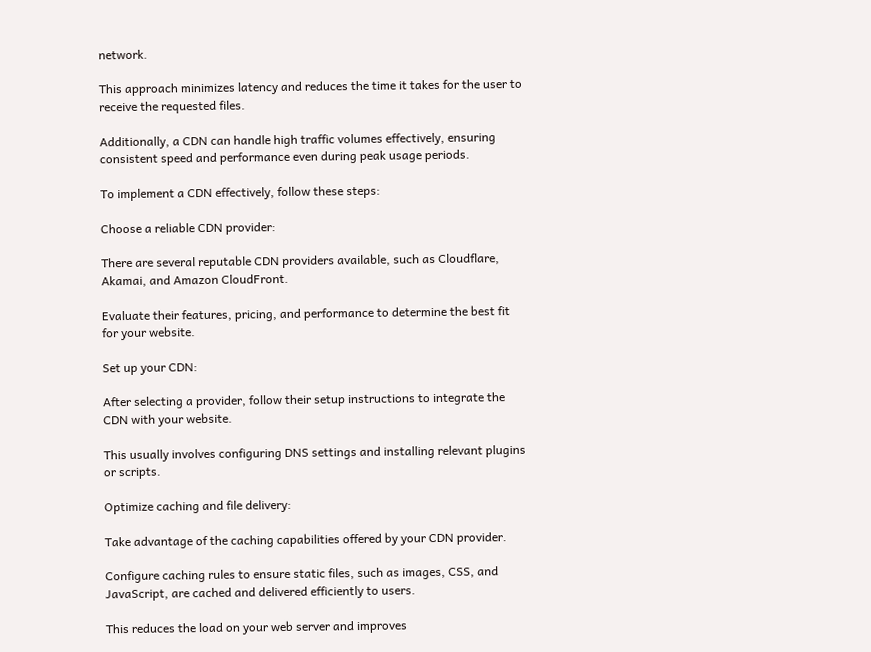network.

This approach minimizes latency and reduces the time it takes for the user to receive the requested files.

Additionally, a CDN can handle high traffic volumes effectively, ensuring consistent speed and performance even during peak usage periods.

To implement a CDN effectively, follow these steps:

Choose a reliable CDN provider:

There are several reputable CDN providers available, such as Cloudflare, Akamai, and Amazon CloudFront.

Evaluate their features, pricing, and performance to determine the best fit for your website.

Set up your CDN:

After selecting a provider, follow their setup instructions to integrate the CDN with your website.

This usually involves configuring DNS settings and installing relevant plugins or scripts.

Optimize caching and file delivery:

Take advantage of the caching capabilities offered by your CDN provider.

Configure caching rules to ensure static files, such as images, CSS, and JavaScript, are cached and delivered efficiently to users.

This reduces the load on your web server and improves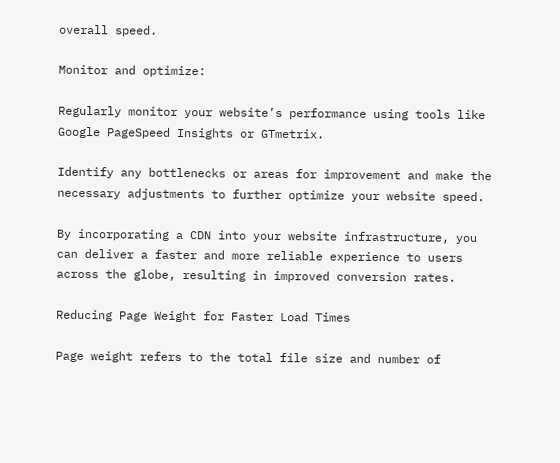overall speed.

Monitor and optimize:

Regularly monitor your website’s performance using tools like Google PageSpeed Insights or GTmetrix.

Identify any bottlenecks or areas for improvement and make the necessary adjustments to further optimize your website speed.

By incorporating a CDN into your website infrastructure, you can deliver a faster and more reliable experience to users across the globe, resulting in improved conversion rates.

Reducing Page Weight for Faster Load Times

Page weight refers to the total file size and number of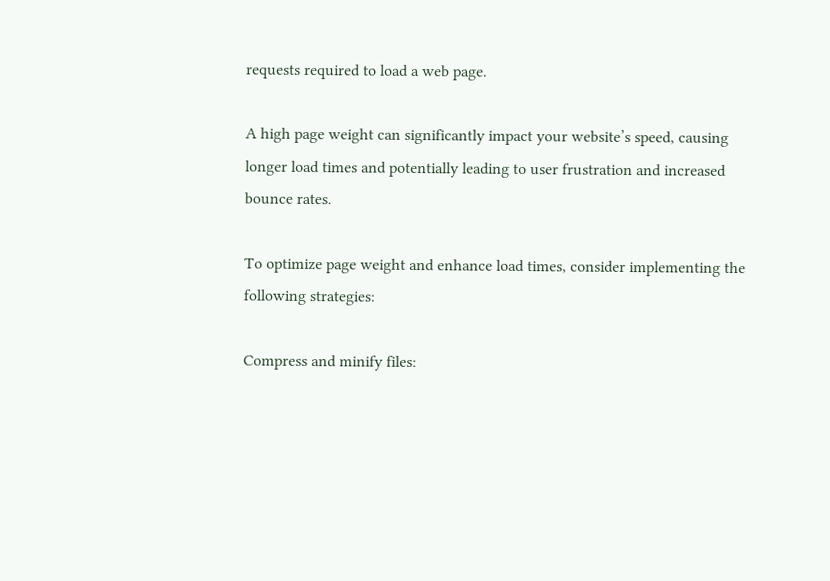requests required to load a web page.

A high page weight can significantly impact your website’s speed, causing longer load times and potentially leading to user frustration and increased bounce rates.

To optimize page weight and enhance load times, consider implementing the following strategies:

Compress and minify files: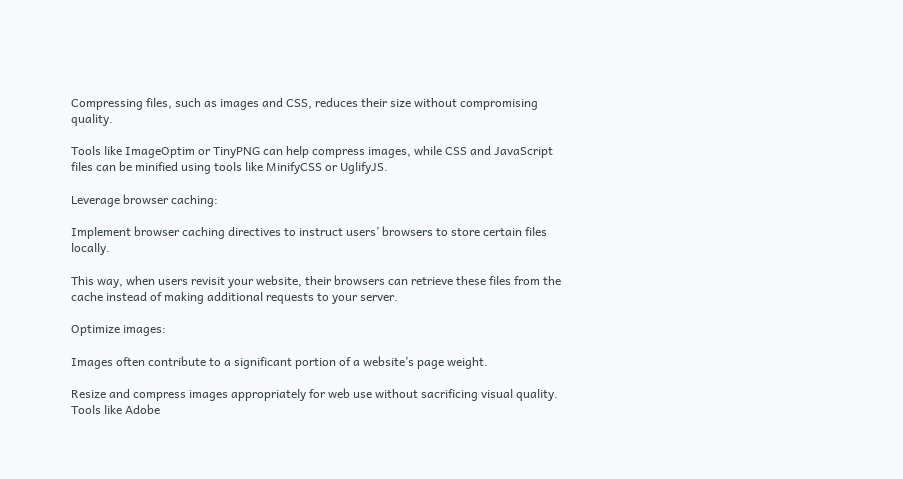Compressing files, such as images and CSS, reduces their size without compromising quality.

Tools like ImageOptim or TinyPNG can help compress images, while CSS and JavaScript files can be minified using tools like MinifyCSS or UglifyJS.

Leverage browser caching:

Implement browser caching directives to instruct users’ browsers to store certain files locally.

This way, when users revisit your website, their browsers can retrieve these files from the cache instead of making additional requests to your server.

Optimize images:

Images often contribute to a significant portion of a website’s page weight.

Resize and compress images appropriately for web use without sacrificing visual quality. Tools like Adobe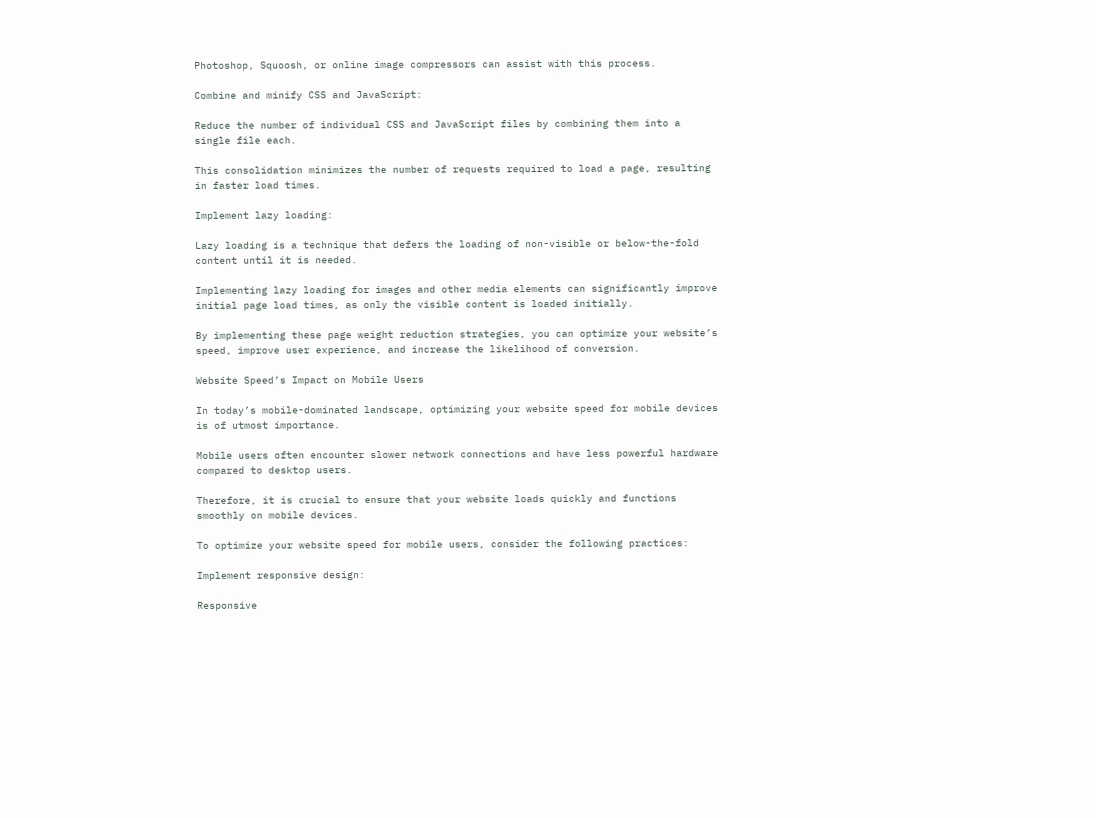Photoshop, Squoosh, or online image compressors can assist with this process.

Combine and minify CSS and JavaScript:

Reduce the number of individual CSS and JavaScript files by combining them into a single file each.

This consolidation minimizes the number of requests required to load a page, resulting in faster load times.

Implement lazy loading:

Lazy loading is a technique that defers the loading of non-visible or below-the-fold content until it is needed.

Implementing lazy loading for images and other media elements can significantly improve initial page load times, as only the visible content is loaded initially.

By implementing these page weight reduction strategies, you can optimize your website’s speed, improve user experience, and increase the likelihood of conversion.

Website Speed’s Impact on Mobile Users

In today’s mobile-dominated landscape, optimizing your website speed for mobile devices is of utmost importance.

Mobile users often encounter slower network connections and have less powerful hardware compared to desktop users.

Therefore, it is crucial to ensure that your website loads quickly and functions smoothly on mobile devices.

To optimize your website speed for mobile users, consider the following practices:

Implement responsive design:

Responsive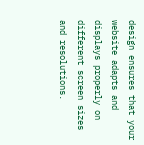design ensures that your website adapts and displays properly on different screen sizes and resolutions.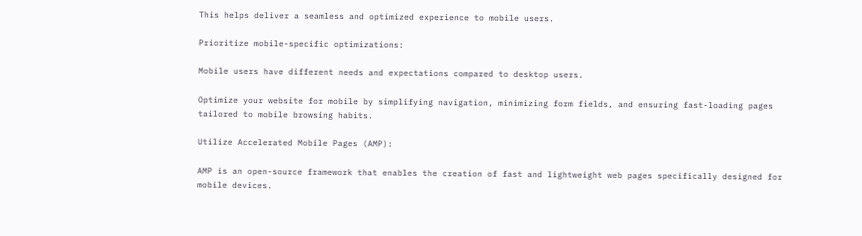This helps deliver a seamless and optimized experience to mobile users.

Prioritize mobile-specific optimizations:

Mobile users have different needs and expectations compared to desktop users.

Optimize your website for mobile by simplifying navigation, minimizing form fields, and ensuring fast-loading pages tailored to mobile browsing habits.

Utilize Accelerated Mobile Pages (AMP):

AMP is an open-source framework that enables the creation of fast and lightweight web pages specifically designed for mobile devices.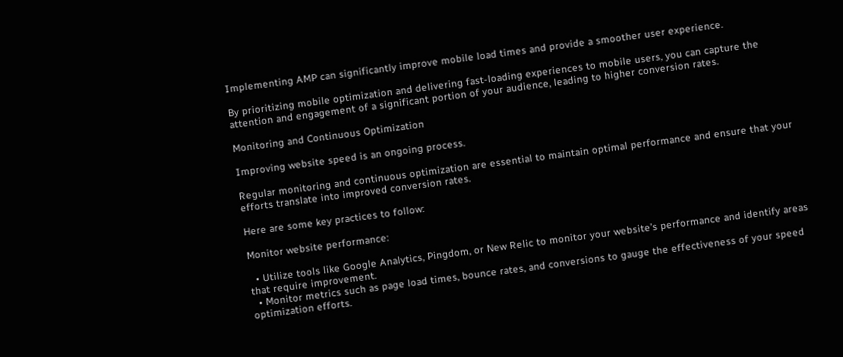Implementing AMP can significantly improve mobile load times and provide a smoother user experience.

By prioritizing mobile optimization and delivering fast-loading experiences to mobile users, you can capture the attention and engagement of a significant portion of your audience, leading to higher conversion rates.

Monitoring and Continuous Optimization

Improving website speed is an ongoing process.

Regular monitoring and continuous optimization are essential to maintain optimal performance and ensure that your efforts translate into improved conversion rates.

Here are some key practices to follow:

Monitor website performance:

  • Utilize tools like Google Analytics, Pingdom, or New Relic to monitor your website’s performance and identify areas that require improvement.
  • Monitor metrics such as page load times, bounce rates, and conversions to gauge the effectiveness of your speed optimization efforts.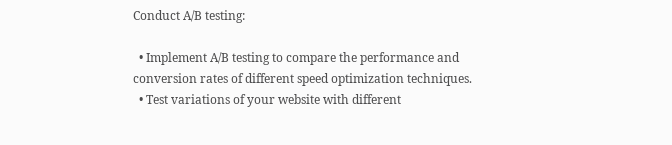Conduct A/B testing:

  • Implement A/B testing to compare the performance and conversion rates of different speed optimization techniques.
  • Test variations of your website with different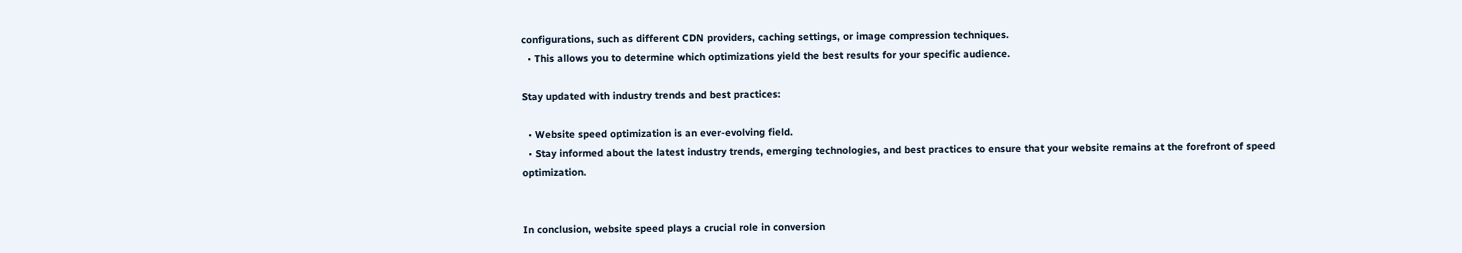configurations, such as different CDN providers, caching settings, or image compression techniques.
  • This allows you to determine which optimizations yield the best results for your specific audience.

Stay updated with industry trends and best practices:

  • Website speed optimization is an ever-evolving field.
  • Stay informed about the latest industry trends, emerging technologies, and best practices to ensure that your website remains at the forefront of speed optimization.


In conclusion, website speed plays a crucial role in conversion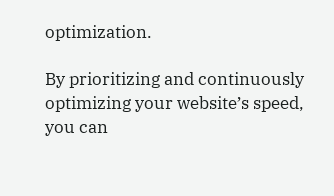optimization.

By prioritizing and continuously optimizing your website’s speed, you can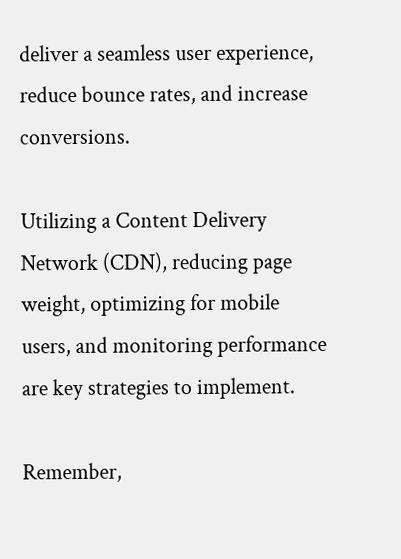deliver a seamless user experience, reduce bounce rates, and increase conversions.

Utilizing a Content Delivery Network (CDN), reducing page weight, optimizing for mobile users, and monitoring performance are key strategies to implement.

Remember,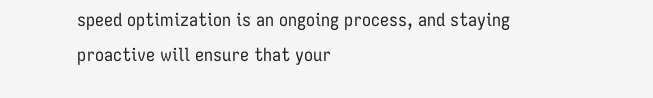speed optimization is an ongoing process, and staying proactive will ensure that your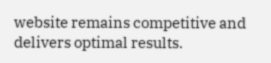website remains competitive and delivers optimal results.